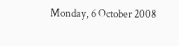Monday, 6 October 2008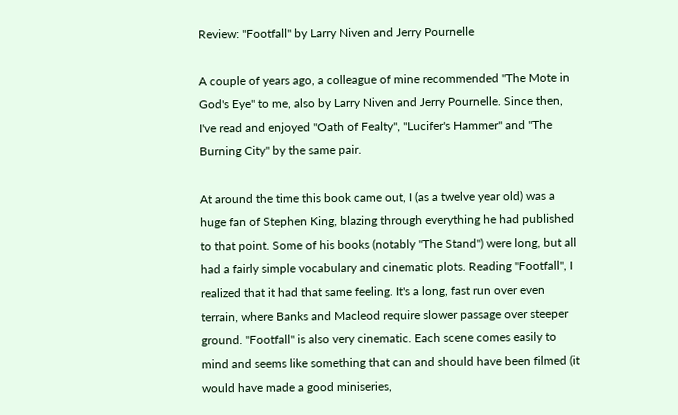Review: "Footfall" by Larry Niven and Jerry Pournelle

A couple of years ago, a colleague of mine recommended "The Mote in God's Eye" to me, also by Larry Niven and Jerry Pournelle. Since then, I've read and enjoyed "Oath of Fealty", "Lucifer's Hammer" and "The Burning City" by the same pair.

At around the time this book came out, I (as a twelve year old) was a huge fan of Stephen King, blazing through everything he had published to that point. Some of his books (notably "The Stand") were long, but all had a fairly simple vocabulary and cinematic plots. Reading "Footfall", I realized that it had that same feeling. It's a long, fast run over even terrain, where Banks and Macleod require slower passage over steeper ground. "Footfall" is also very cinematic. Each scene comes easily to mind and seems like something that can and should have been filmed (it would have made a good miniseries,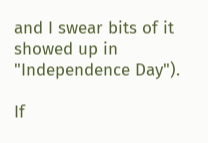and I swear bits of it showed up in "Independence Day").

If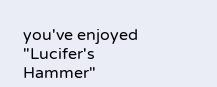you've enjoyed "Lucifer's Hammer"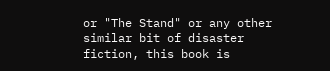or "The Stand" or any other similar bit of disaster fiction, this book is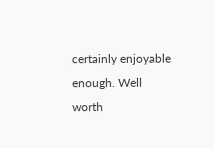certainly enjoyable enough. Well worth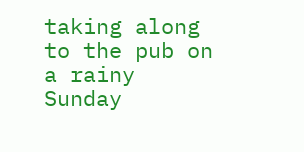taking along to the pub on a rainy Sunday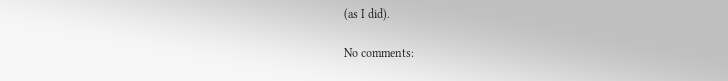(as I did).

No comments: